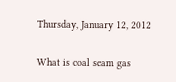Thursday, January 12, 2012

What is coal seam gas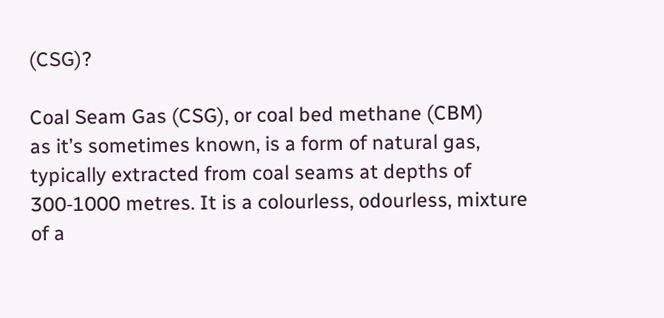(CSG)?

Coal Seam Gas (CSG), or coal bed methane (CBM)
as it’s sometimes known, is a form of natural gas,
typically extracted from coal seams at depths of
300‑1000 metres. It is a colourless, odourless, mixture
of a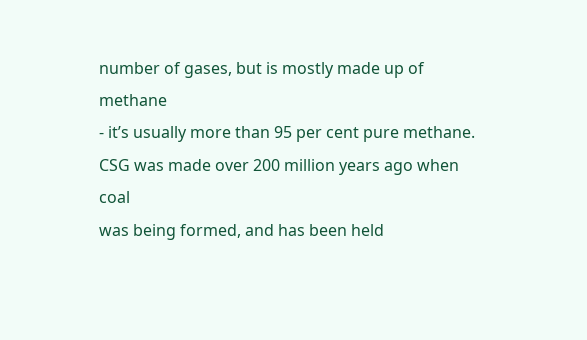number of gases, but is mostly made up of methane
- it’s usually more than 95 per cent pure methane.
CSG was made over 200 million years ago when coal
was being formed, and has been held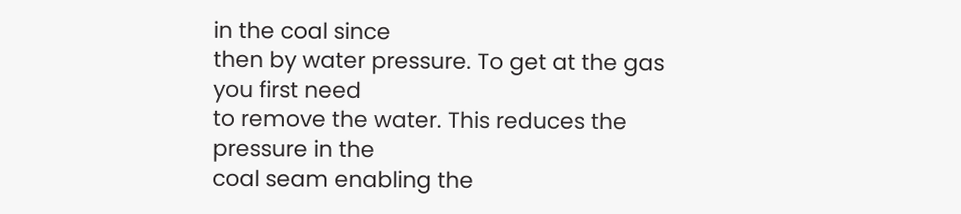in the coal since
then by water pressure. To get at the gas you first need
to remove the water. This reduces the pressure in the
coal seam enabling the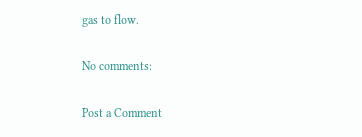gas to flow.

No comments:

Post a Comment